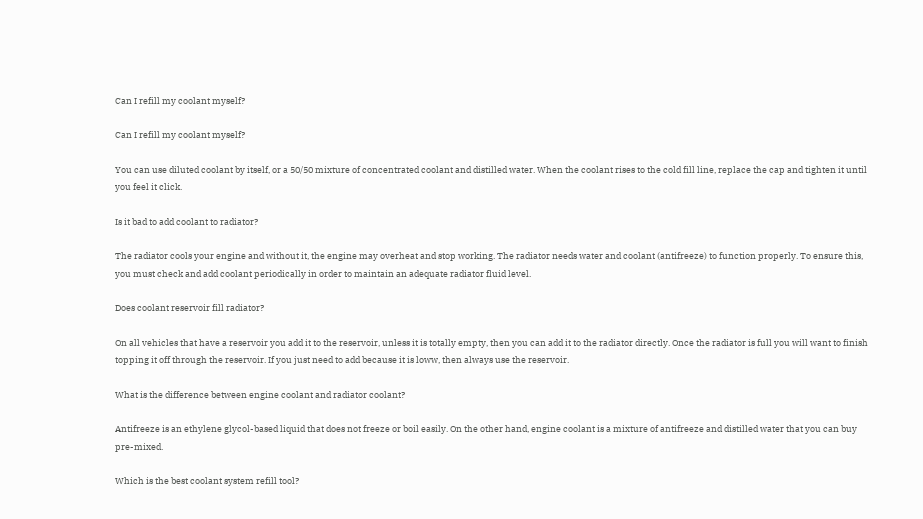Can I refill my coolant myself?

Can I refill my coolant myself?

You can use diluted coolant by itself, or a 50/50 mixture of concentrated coolant and distilled water. When the coolant rises to the cold fill line, replace the cap and tighten it until you feel it click.

Is it bad to add coolant to radiator?

The radiator cools your engine and without it, the engine may overheat and stop working. The radiator needs water and coolant (antifreeze) to function properly. To ensure this, you must check and add coolant periodically in order to maintain an adequate radiator fluid level.

Does coolant reservoir fill radiator?

On all vehicles that have a reservoir you add it to the reservoir, unless it is totally empty, then you can add it to the radiator directly. Once the radiator is full you will want to finish topping it off through the reservoir. If you just need to add because it is loww, then always use the reservoir.

What is the difference between engine coolant and radiator coolant?

Antifreeze is an ethylene glycol-based liquid that does not freeze or boil easily. On the other hand, engine coolant is a mixture of antifreeze and distilled water that you can buy pre-mixed.

Which is the best coolant system refill tool?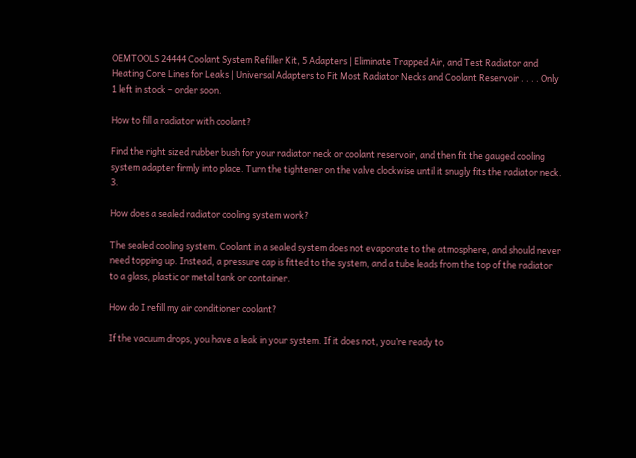OEMTOOLS 24444 Coolant System Refiller Kit, 5 Adapters | Eliminate Trapped Air, and Test Radiator and Heating Core Lines for Leaks | Universal Adapters to Fit Most Radiator Necks and Coolant Reservoir . . . . Only 1 left in stock – order soon.

How to fill a radiator with coolant?

Find the right sized rubber bush for your radiator neck or coolant reservoir, and then fit the gauged cooling system adapter firmly into place. Turn the tightener on the valve clockwise until it snugly fits the radiator neck. 3.

How does a sealed radiator cooling system work?

The sealed cooling system. Coolant in a sealed system does not evaporate to the atmosphere, and should never need topping up. Instead, a pressure cap is fitted to the system, and a tube leads from the top of the radiator to a glass, plastic or metal tank or container.

How do I refill my air conditioner coolant?

If the vacuum drops, you have a leak in your system. If it does not, you’re ready to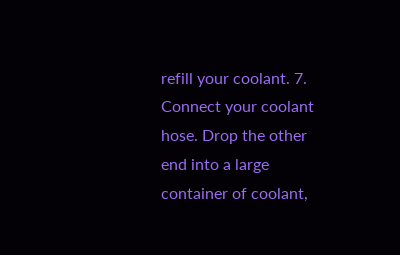refill your coolant. 7. Connect your coolant hose. Drop the other end into a large container of coolant,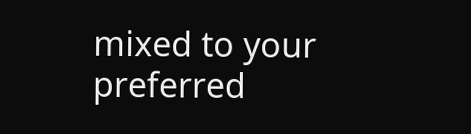mixed to your preferred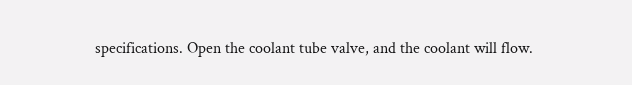specifications. Open the coolant tube valve, and the coolant will flow.